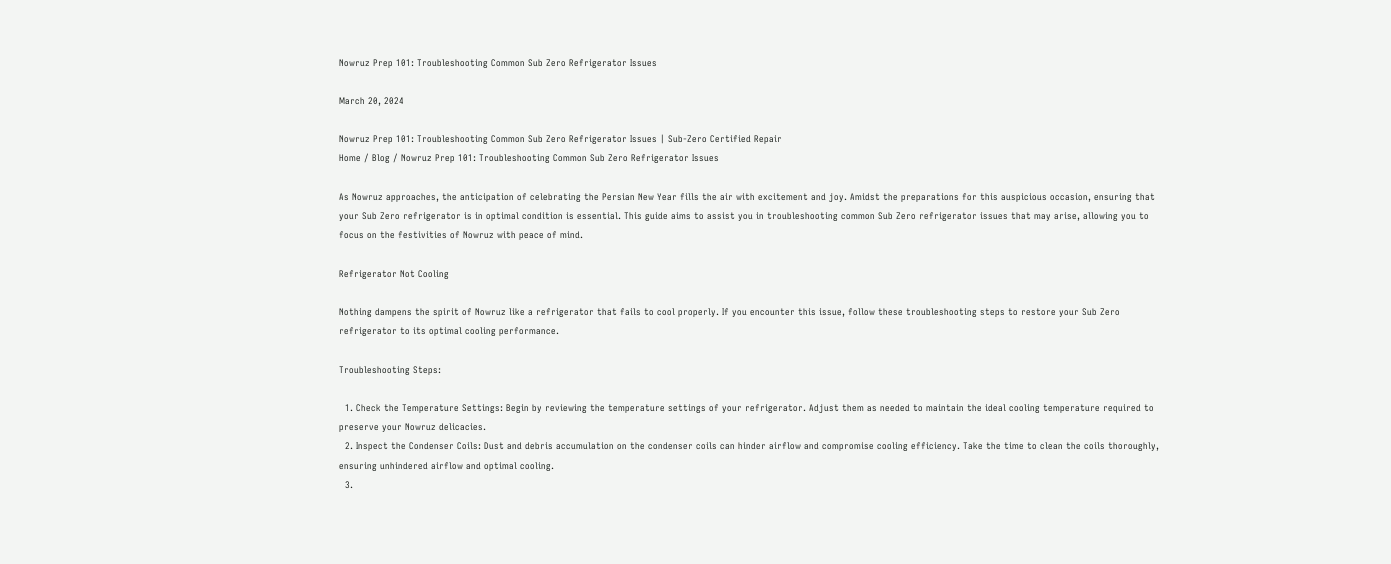Nowruz Prep 101: Troubleshooting Common Sub Zero Refrigerator Issues

March 20, 2024

Nowruz Prep 101: Troubleshooting Common Sub Zero Refrigerator Issues | Sub-Zero Certified Repair
Home / Blog / Nowruz Prep 101: Troubleshooting Common Sub Zero Refrigerator Issues

As Nowruz approaches, the anticipation of celebrating the Persian New Year fills the air with excitement and joy. Amidst the preparations for this auspicious occasion, ensuring that your Sub Zero refrigerator is in optimal condition is essential. This guide aims to assist you in troubleshooting common Sub Zero refrigerator issues that may arise, allowing you to focus on the festivities of Nowruz with peace of mind.

Refrigerator Not Cooling

Nothing dampens the spirit of Nowruz like a refrigerator that fails to cool properly. If you encounter this issue, follow these troubleshooting steps to restore your Sub Zero refrigerator to its optimal cooling performance.

Troubleshooting Steps:

  1. Check the Temperature Settings: Begin by reviewing the temperature settings of your refrigerator. Adjust them as needed to maintain the ideal cooling temperature required to preserve your Nowruz delicacies.
  2. Inspect the Condenser Coils: Dust and debris accumulation on the condenser coils can hinder airflow and compromise cooling efficiency. Take the time to clean the coils thoroughly, ensuring unhindered airflow and optimal cooling.
  3.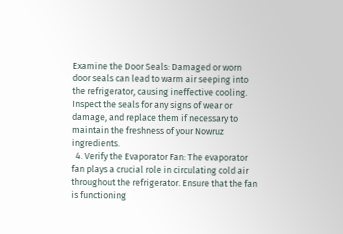Examine the Door Seals: Damaged or worn door seals can lead to warm air seeping into the refrigerator, causing ineffective cooling. Inspect the seals for any signs of wear or damage, and replace them if necessary to maintain the freshness of your Nowruz ingredients.
  4. Verify the Evaporator Fan: The evaporator fan plays a crucial role in circulating cold air throughout the refrigerator. Ensure that the fan is functioning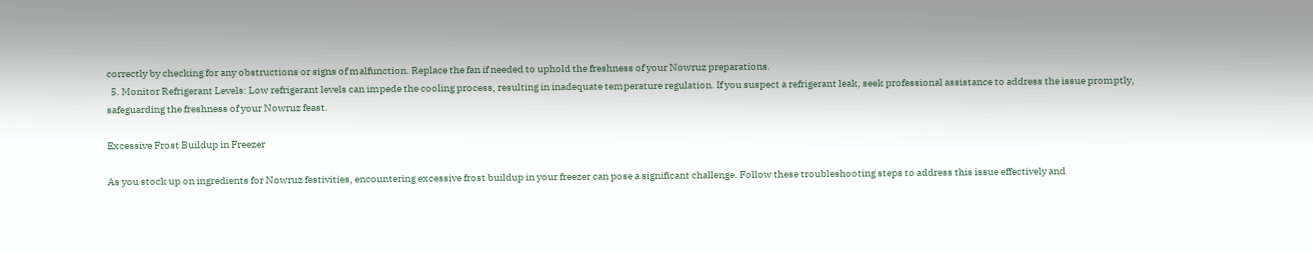correctly by checking for any obstructions or signs of malfunction. Replace the fan if needed to uphold the freshness of your Nowruz preparations.
  5. Monitor Refrigerant Levels: Low refrigerant levels can impede the cooling process, resulting in inadequate temperature regulation. If you suspect a refrigerant leak, seek professional assistance to address the issue promptly, safeguarding the freshness of your Nowruz feast.

Excessive Frost Buildup in Freezer

As you stock up on ingredients for Nowruz festivities, encountering excessive frost buildup in your freezer can pose a significant challenge. Follow these troubleshooting steps to address this issue effectively and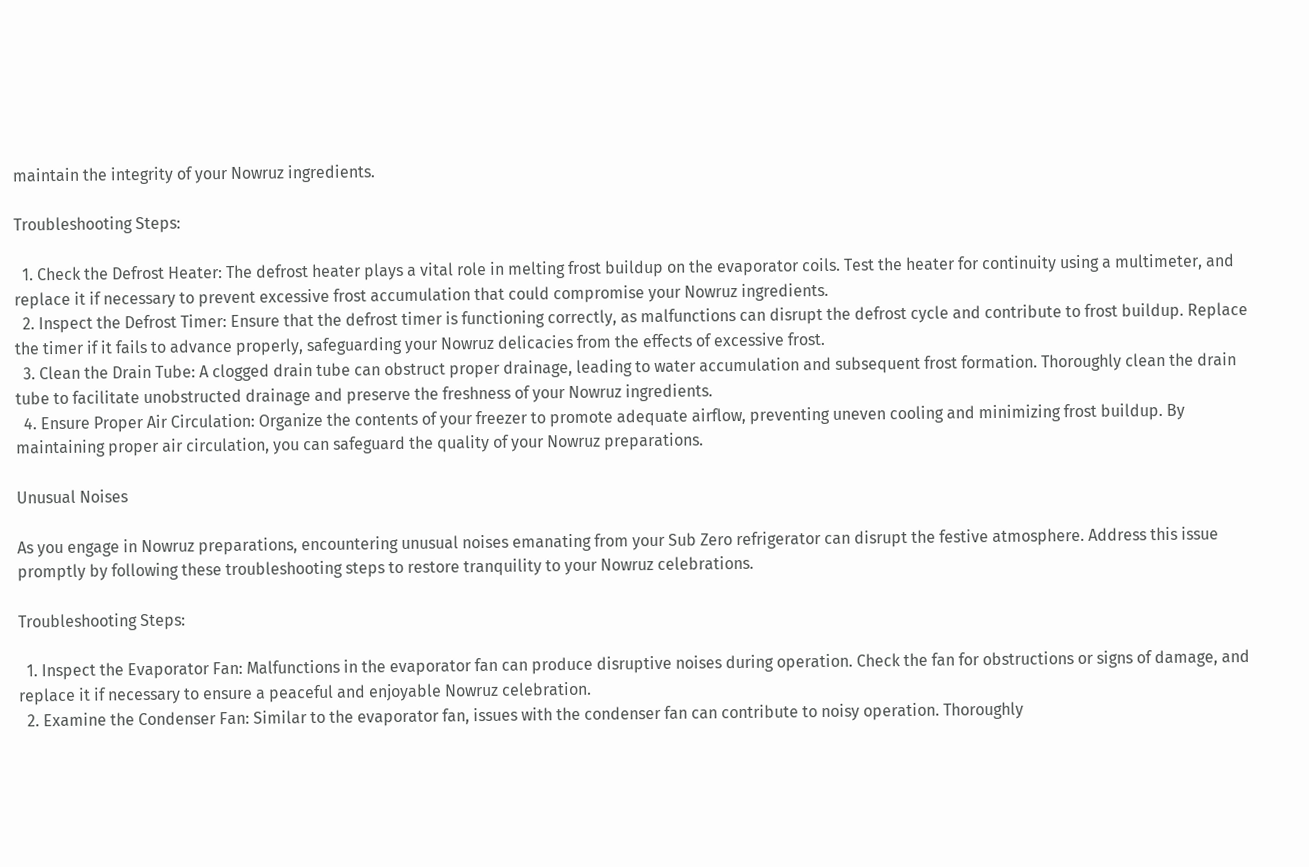maintain the integrity of your Nowruz ingredients.

Troubleshooting Steps:

  1. Check the Defrost Heater: The defrost heater plays a vital role in melting frost buildup on the evaporator coils. Test the heater for continuity using a multimeter, and replace it if necessary to prevent excessive frost accumulation that could compromise your Nowruz ingredients.
  2. Inspect the Defrost Timer: Ensure that the defrost timer is functioning correctly, as malfunctions can disrupt the defrost cycle and contribute to frost buildup. Replace the timer if it fails to advance properly, safeguarding your Nowruz delicacies from the effects of excessive frost.
  3. Clean the Drain Tube: A clogged drain tube can obstruct proper drainage, leading to water accumulation and subsequent frost formation. Thoroughly clean the drain tube to facilitate unobstructed drainage and preserve the freshness of your Nowruz ingredients.
  4. Ensure Proper Air Circulation: Organize the contents of your freezer to promote adequate airflow, preventing uneven cooling and minimizing frost buildup. By maintaining proper air circulation, you can safeguard the quality of your Nowruz preparations.

Unusual Noises

As you engage in Nowruz preparations, encountering unusual noises emanating from your Sub Zero refrigerator can disrupt the festive atmosphere. Address this issue promptly by following these troubleshooting steps to restore tranquility to your Nowruz celebrations.

Troubleshooting Steps:

  1. Inspect the Evaporator Fan: Malfunctions in the evaporator fan can produce disruptive noises during operation. Check the fan for obstructions or signs of damage, and replace it if necessary to ensure a peaceful and enjoyable Nowruz celebration.
  2. Examine the Condenser Fan: Similar to the evaporator fan, issues with the condenser fan can contribute to noisy operation. Thoroughly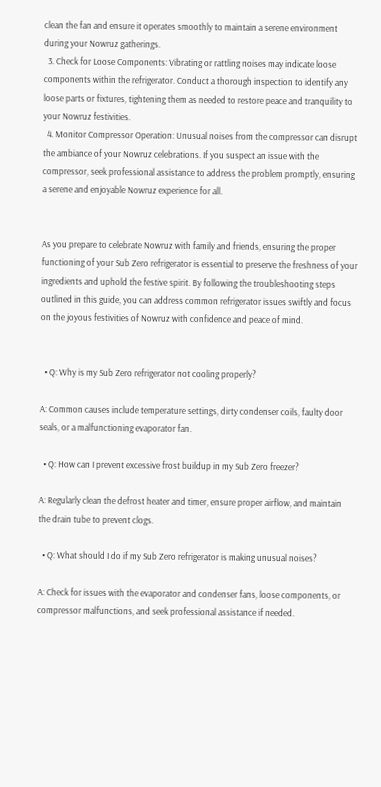clean the fan and ensure it operates smoothly to maintain a serene environment during your Nowruz gatherings.
  3. Check for Loose Components: Vibrating or rattling noises may indicate loose components within the refrigerator. Conduct a thorough inspection to identify any loose parts or fixtures, tightening them as needed to restore peace and tranquility to your Nowruz festivities.
  4. Monitor Compressor Operation: Unusual noises from the compressor can disrupt the ambiance of your Nowruz celebrations. If you suspect an issue with the compressor, seek professional assistance to address the problem promptly, ensuring a serene and enjoyable Nowruz experience for all.


As you prepare to celebrate Nowruz with family and friends, ensuring the proper functioning of your Sub Zero refrigerator is essential to preserve the freshness of your ingredients and uphold the festive spirit. By following the troubleshooting steps outlined in this guide, you can address common refrigerator issues swiftly and focus on the joyous festivities of Nowruz with confidence and peace of mind.


  • Q: Why is my Sub Zero refrigerator not cooling properly?

A: Common causes include temperature settings, dirty condenser coils, faulty door seals, or a malfunctioning evaporator fan.

  • Q: How can I prevent excessive frost buildup in my Sub Zero freezer?

A: Regularly clean the defrost heater and timer, ensure proper airflow, and maintain the drain tube to prevent clogs.

  • Q: What should I do if my Sub Zero refrigerator is making unusual noises?

A: Check for issues with the evaporator and condenser fans, loose components, or compressor malfunctions, and seek professional assistance if needed.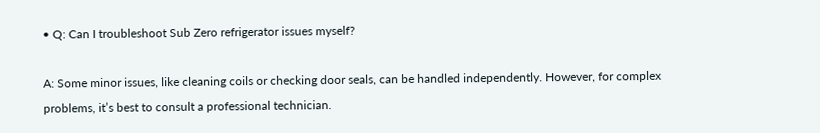• Q: Can I troubleshoot Sub Zero refrigerator issues myself?

A: Some minor issues, like cleaning coils or checking door seals, can be handled independently. However, for complex problems, it’s best to consult a professional technician.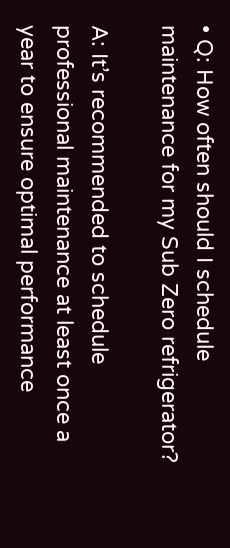• Q: How often should I schedule maintenance for my Sub Zero refrigerator?

A: It’s recommended to schedule professional maintenance at least once a year to ensure optimal performance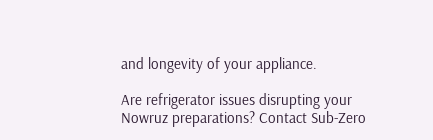and longevity of your appliance.

Are refrigerator issues disrupting your Nowruz preparations? Contact Sub-Zero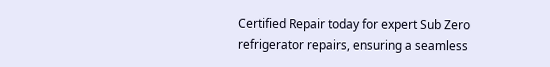Certified Repair today for expert Sub Zero refrigerator repairs, ensuring a seamless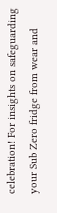celebration! For insights on safeguarding your Sub Zero fridge from wear and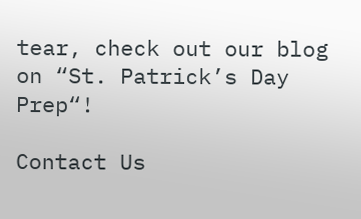tear, check out our blog on “St. Patrick’s Day Prep“!

Contact Us